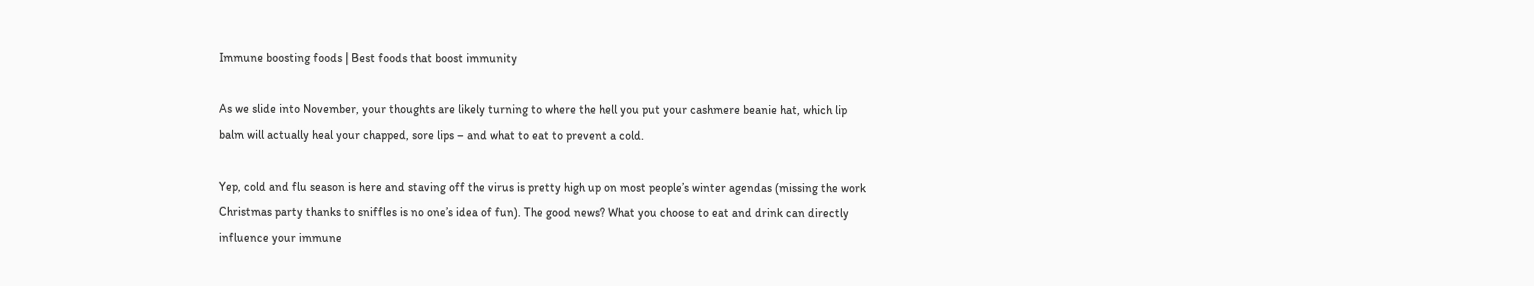Immune boosting foods | Best foods that boost immunity

As we slide into November, your thoughts are likely turning to where the hell you put your cashmere beanie hat, which lip balm will actually heal your chapped, sore lips – and what to eat to prevent a cold.

Yep, cold and flu season is here and staving off the virus is pretty high up on most people’s winter agendas (missing the work Christmas party thanks to sniffles is no one’s idea of fun). The good news? What you choose to eat and drink can directly influence your immune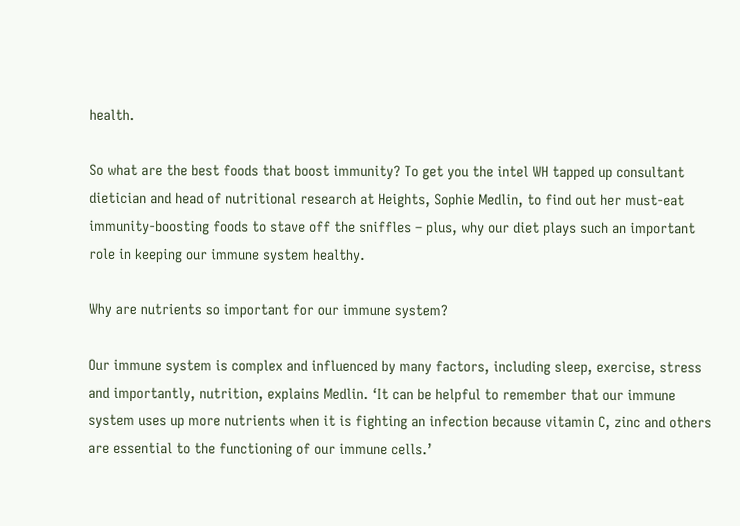health.

So what are the best foods that boost immunity? To get you the intel WH tapped up consultant dietician and head of nutritional research at Heights, Sophie Medlin, to find out her must-eat immunity-boosting foods to stave off the sniffles – plus, why our diet plays such an important role in keeping our immune system healthy.

Why are nutrients so important for our immune system?

Our immune system is complex and influenced by many factors, including sleep, exercise, stress and importantly, nutrition, explains Medlin. ‘It can be helpful to remember that our immune system uses up more nutrients when it is fighting an infection because vitamin C, zinc and others are essential to the functioning of our immune cells.’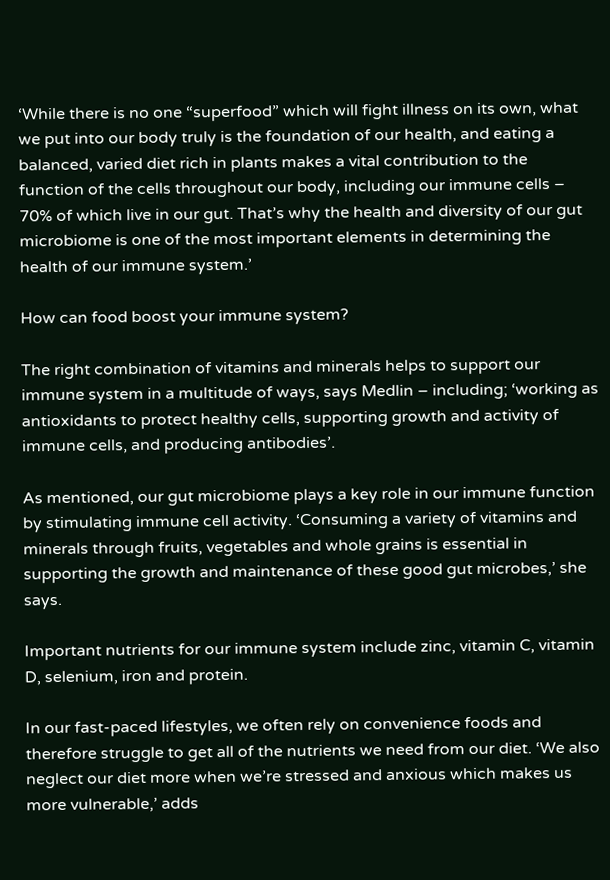‘While there is no one “superfood” which will fight illness on its own, what we put into our body truly is the foundation of our health, and eating a balanced, varied diet rich in plants makes a vital contribution to the function of the cells throughout our body, including our immune cells – 70% of which live in our gut. That’s why the health and diversity of our gut microbiome is one of the most important elements in determining the health of our immune system.’

How can food boost your immune system?

The right combination of vitamins and minerals helps to support our immune system in a multitude of ways, says Medlin – including; ‘working as antioxidants to protect healthy cells, supporting growth and activity of immune cells, and producing antibodies’.

As mentioned, our gut microbiome plays a key role in our immune function by stimulating immune cell activity. ‘Consuming a variety of vitamins and minerals through fruits, vegetables and whole grains is essential in supporting the growth and maintenance of these good gut microbes,’ she says.

Important nutrients for our immune system include zinc, vitamin C, vitamin D, selenium, iron and protein.

In our fast-paced lifestyles, we often rely on convenience foods and therefore struggle to get all of the nutrients we need from our diet. ‘We also neglect our diet more when we’re stressed and anxious which makes us more vulnerable,’ adds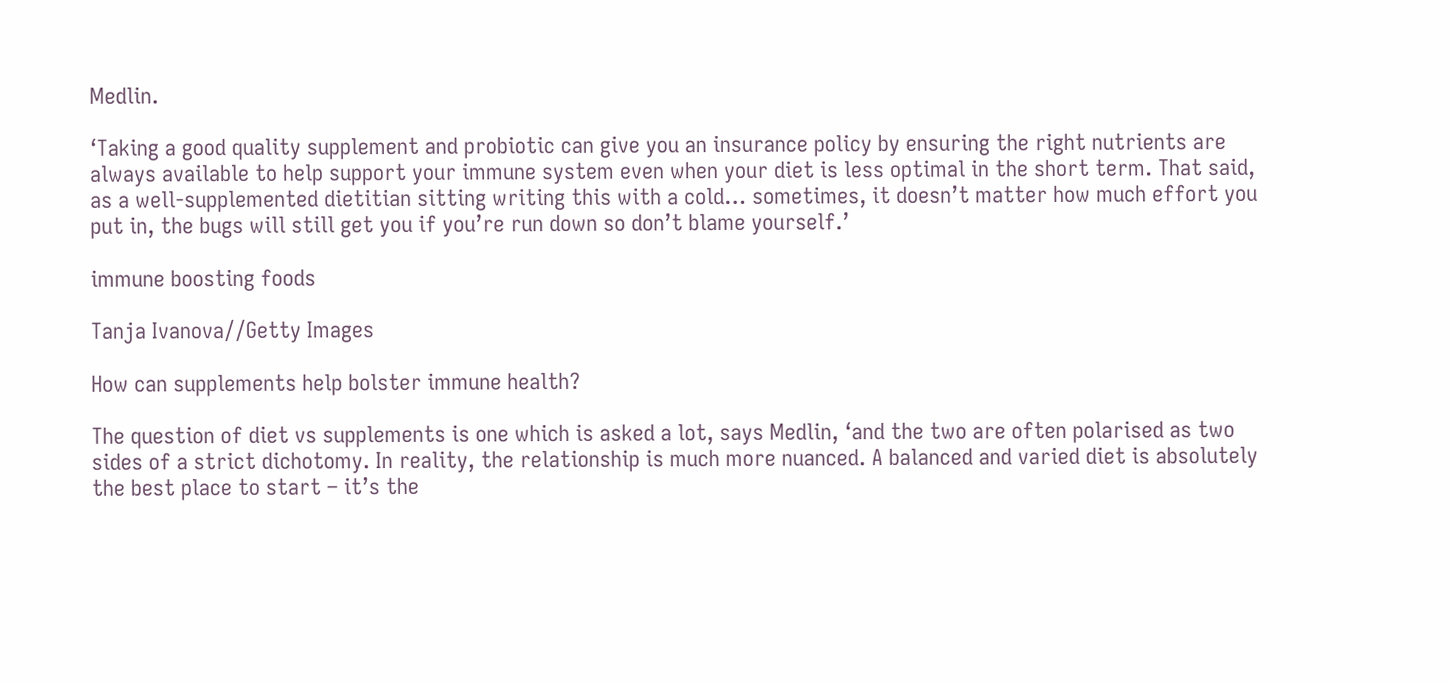Medlin.

‘Taking a good quality supplement and probiotic can give you an insurance policy by ensuring the right nutrients are always available to help support your immune system even when your diet is less optimal in the short term. That said, as a well-supplemented dietitian sitting writing this with a cold… sometimes, it doesn’t matter how much effort you put in, the bugs will still get you if you’re run down so don’t blame yourself.’

immune boosting foods

Tanja Ivanova//Getty Images

How can supplements help bolster immune health?

The question of diet vs supplements is one which is asked a lot, says Medlin, ‘and the two are often polarised as two sides of a strict dichotomy. In reality, the relationship is much more nuanced. A balanced and varied diet is absolutely the best place to start – it’s the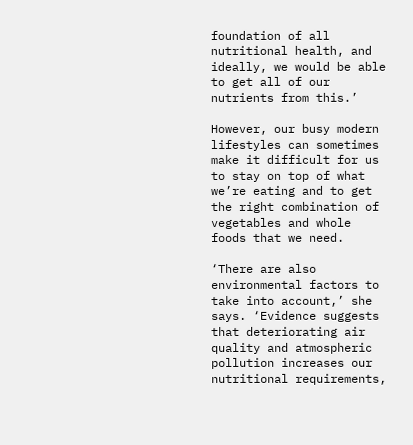foundation of all nutritional health, and ideally, we would be able to get all of our nutrients from this.’

However, our busy modern lifestyles can sometimes make it difficult for us to stay on top of what we’re eating and to get the right combination of vegetables and whole foods that we need.

‘There are also environmental factors to take into account,’ she says. ‘Evidence suggests that deteriorating air quality and atmospheric pollution increases our nutritional requirements,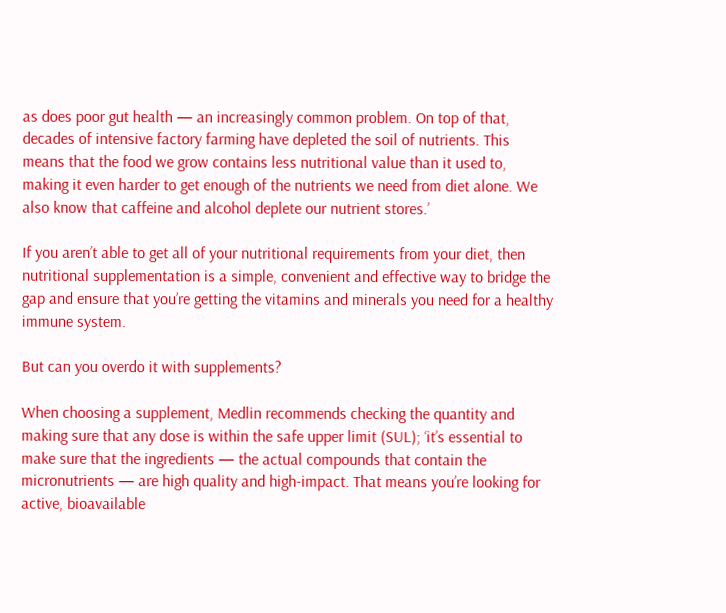as does poor gut health — an increasingly common problem. On top of that, decades of intensive factory farming have depleted the soil of nutrients. This means that the food we grow contains less nutritional value than it used to, making it even harder to get enough of the nutrients we need from diet alone. We also know that caffeine and alcohol deplete our nutrient stores.’

If you aren’t able to get all of your nutritional requirements from your diet, then nutritional supplementation is a simple, convenient and effective way to bridge the gap and ensure that you’re getting the vitamins and minerals you need for a healthy immune system.

But can you overdo it with supplements?

When choosing a supplement, Medlin recommends checking the quantity and making sure that any dose is within the safe upper limit (SUL); ‘it’s essential to make sure that the ingredients — the actual compounds that contain the micronutrients — are high quality and high-impact. That means you’re looking for active, bioavailable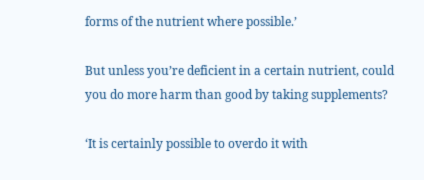forms of the nutrient where possible.’

But unless you’re deficient in a certain nutrient, could you do more harm than good by taking supplements?

‘It is certainly possible to overdo it with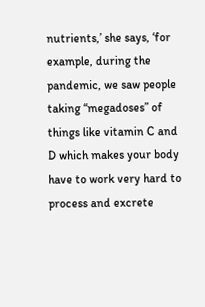nutrients,’ she says, ‘for example, during the pandemic, we saw people taking “megadoses” of things like vitamin C and D which makes your body have to work very hard to process and excrete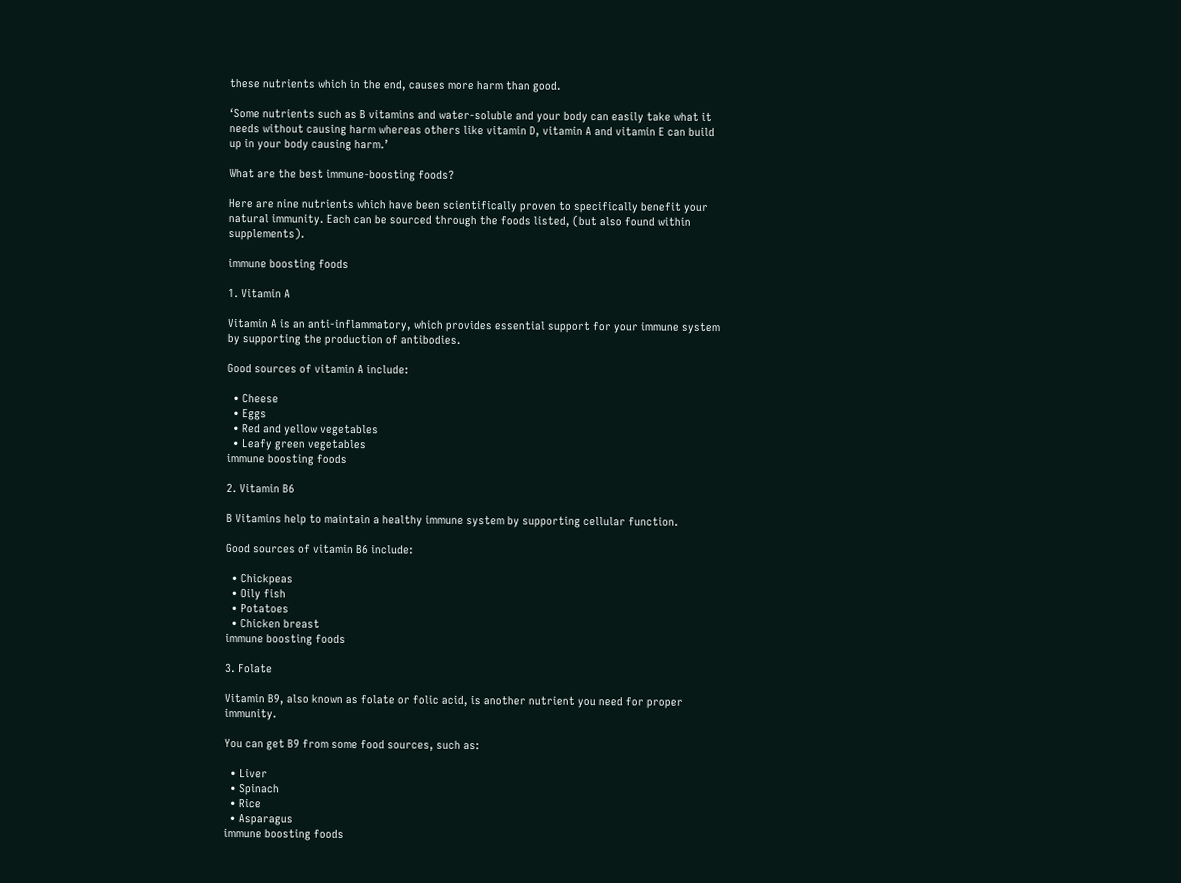these nutrients which in the end, causes more harm than good.

‘Some nutrients such as B vitamins and water-soluble and your body can easily take what it needs without causing harm whereas others like vitamin D, vitamin A and vitamin E can build up in your body causing harm.’

What are the best immune-boosting foods?

Here are nine nutrients which have been scientifically proven to specifically benefit your natural immunity. Each can be sourced through the foods listed, (but also found within supplements).

immune boosting foods

1. Vitamin A

Vitamin A is an anti-inflammatory, which provides essential support for your immune system by supporting the production of antibodies.

Good sources of vitamin A include:

  • Cheese
  • Eggs
  • Red and yellow vegetables
  • Leafy green vegetables
immune boosting foods

2. Vitamin B6

B Vitamins help to maintain a healthy immune system by supporting cellular function.

Good sources of vitamin B6 include:

  • Chickpeas
  • Oily fish
  • Potatoes
  • Chicken breast
immune boosting foods

3. Folate

Vitamin B9, also known as folate or folic acid, is another nutrient you need for proper immunity.

You can get B9 from some food sources, such as:

  • Liver
  • Spinach
  • Rice
  • Asparagus
immune boosting foods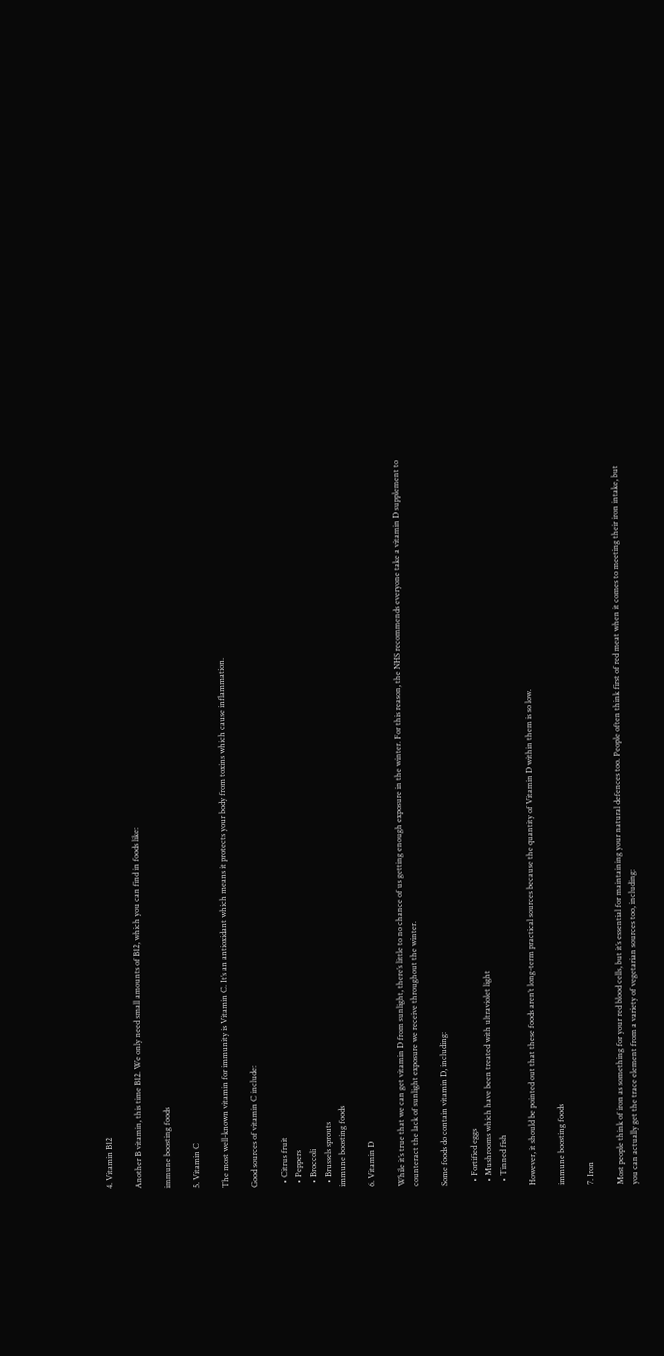4. Vitamin B12

Another B vitamin, this time B12. We only need small amounts of B12, which you can find in foods like:

immune boosting foods

5. Vitamin C

The most well-known vitamin for immunity is Vitamin C. It’s an antioxidant which means it protects your body from toxins which cause inflammation.

Good sources of vitamin C include:

  • Citrus fruit
  • Peppers
  • Broccoli
  • Brussels sprouts
immune boosting foods

6. Vitamin D

While it’s true that we can get vitamin D from sunlight, there’s little to no chance of us getting enough exposure in the winter. For this reason, the NHS recommends everyone take a vitamin D supplement to counteract the lack of sunlight exposure we receive throughout the winter.

Some foods do contain vitamin D, including:

  • Fortified eggs
  • Mushrooms which have been treated with ultraviolet light
  • Tinned fish

However, it should be pointed out that these foods aren’t long-term practical sources because the quantity of Vitamin D within them is so low.

immune boosting foods

7. Iron

Most people think of iron as something for your red blood cells, but it’s essential for maintaining your natural defences too. People often think first of red meat when it comes to meeting their iron intake, but you can actually get the trace element from a variety of vegetarian sources too, including: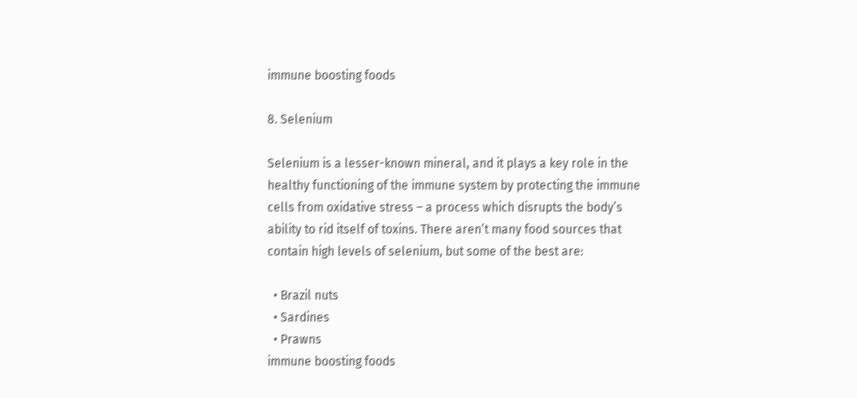immune boosting foods

8. Selenium

Selenium is a lesser-known mineral, and it plays a key role in the healthy functioning of the immune system by protecting the immune cells from oxidative stress – a process which disrupts the body’s ability to rid itself of toxins. There aren’t many food sources that contain high levels of selenium, but some of the best are:

  • Brazil nuts
  • Sardines
  • Prawns
immune boosting foods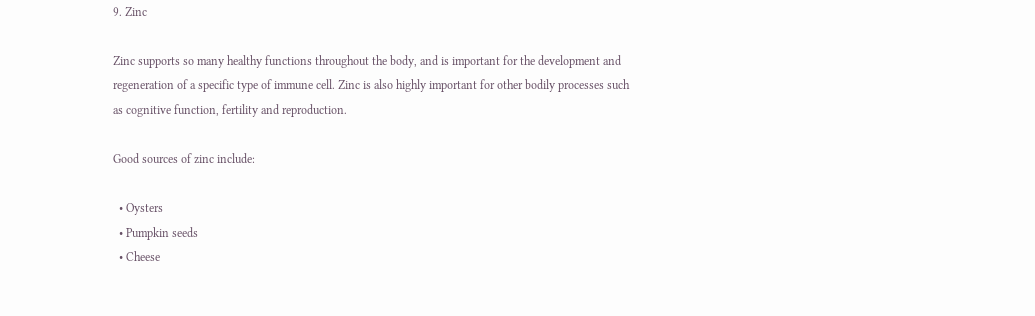9. Zinc

Zinc supports so many healthy functions throughout the body, and is important for the development and regeneration of a specific type of immune cell. Zinc is also highly important for other bodily processes such as cognitive function, fertility and reproduction.

Good sources of zinc include:

  • Oysters
  • Pumpkin seeds
  • Cheese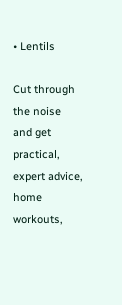• Lentils

Cut through the noise and get practical, expert advice, home workouts,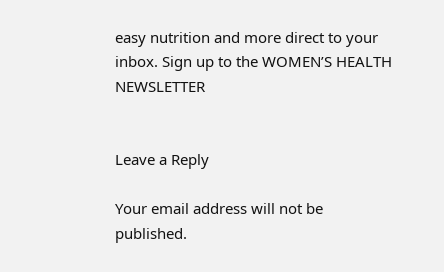easy nutrition and more direct to your inbox. Sign up to the WOMEN’S HEALTH NEWSLETTER


Leave a Reply

Your email address will not be published.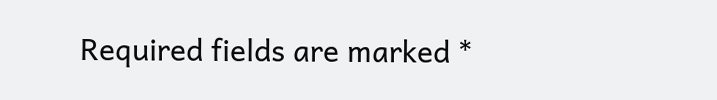Required fields are marked *